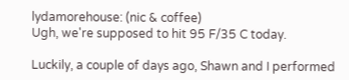lydamorehouse: (nic & coffee)
Ugh, we're supposed to hit 95 F/35 C today.

Luckily, a couple of days ago, Shawn and I performed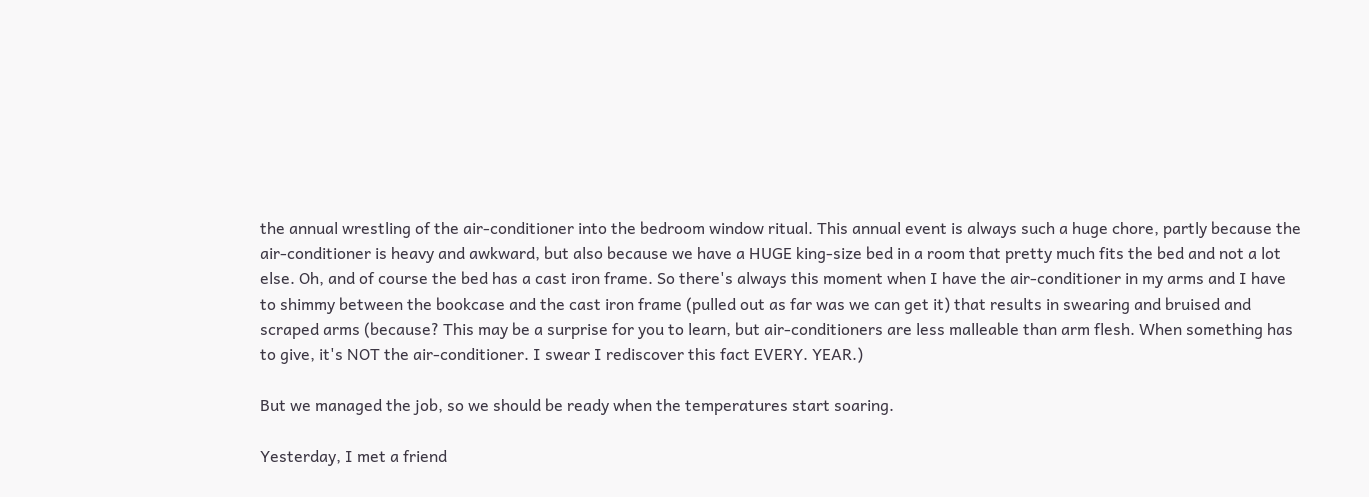the annual wrestling of the air-conditioner into the bedroom window ritual. This annual event is always such a huge chore, partly because the air-conditioner is heavy and awkward, but also because we have a HUGE king-size bed in a room that pretty much fits the bed and not a lot else. Oh, and of course the bed has a cast iron frame. So there's always this moment when I have the air-conditioner in my arms and I have to shimmy between the bookcase and the cast iron frame (pulled out as far was we can get it) that results in swearing and bruised and scraped arms (because? This may be a surprise for you to learn, but air-conditioners are less malleable than arm flesh. When something has to give, it's NOT the air-conditioner. I swear I rediscover this fact EVERY. YEAR.)

But we managed the job, so we should be ready when the temperatures start soaring.

Yesterday, I met a friend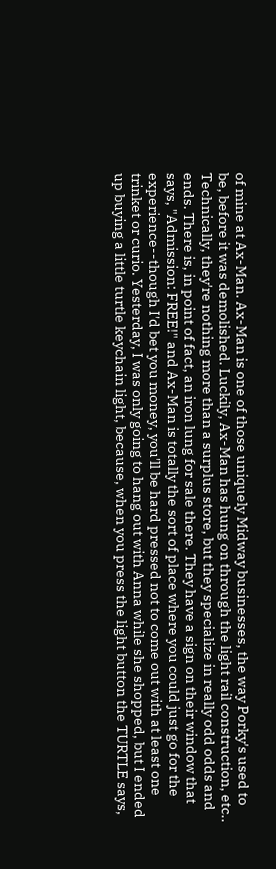of mine at Ax-Man. Ax-Man is one of those uniquely Midway businesses, the way Porky's used to be, before it was demolished. Luckily, Ax-Man has hung on through the light rail construction, etc.. Technically, they're nothing more than a surplus store, but they specialize in really odd odds and ends. There is, in point of fact, an iron lung for sale there. They have a sign on their window that says, "Admission: FREE!" and Ax-Man is totally the sort of place where you could just go for the experience--though I'd bet you money, you'll be hard pressed not to come out with at least one trinket or curio. Yesterday, I was only going to hang out with Anna while she shopped, but I ended up buying a little turtle keychain light, because, when you press the light button the TURTLE says,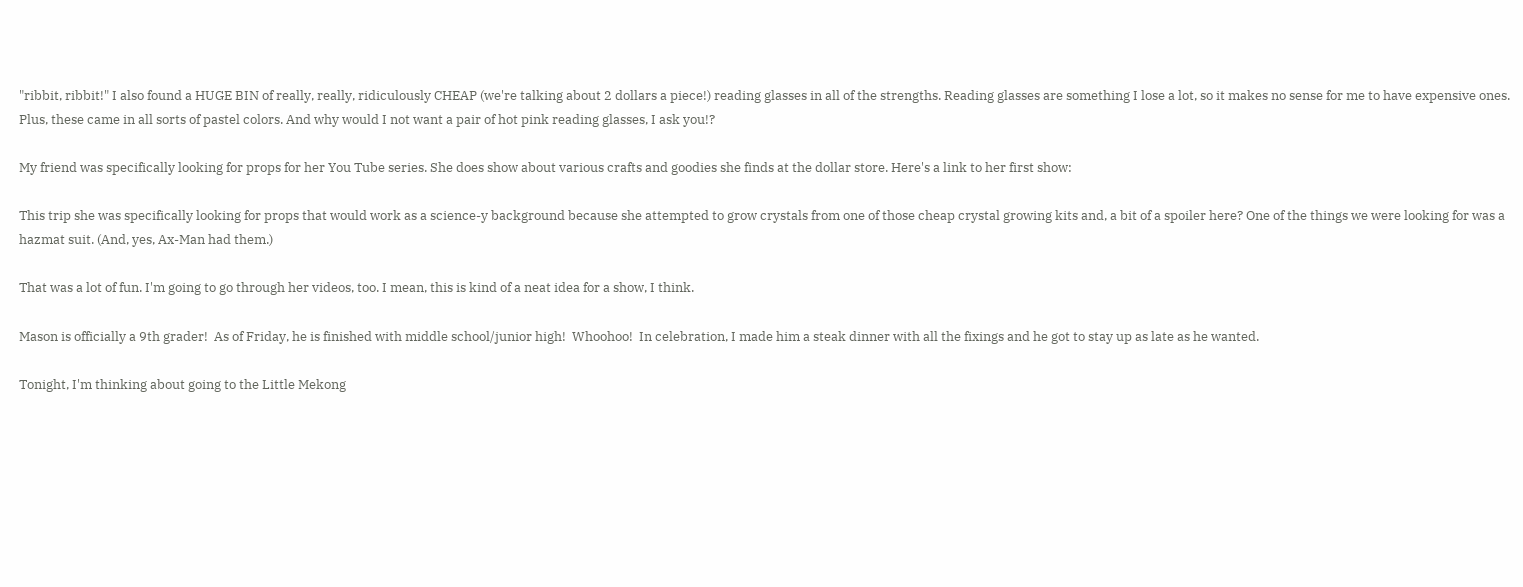"ribbit, ribbit!" I also found a HUGE BIN of really, really, ridiculously CHEAP (we're talking about 2 dollars a piece!) reading glasses in all of the strengths. Reading glasses are something I lose a lot, so it makes no sense for me to have expensive ones. Plus, these came in all sorts of pastel colors. And why would I not want a pair of hot pink reading glasses, I ask you!?

My friend was specifically looking for props for her You Tube series. She does show about various crafts and goodies she finds at the dollar store. Here's a link to her first show:

This trip she was specifically looking for props that would work as a science-y background because she attempted to grow crystals from one of those cheap crystal growing kits and, a bit of a spoiler here? One of the things we were looking for was a hazmat suit. (And, yes, Ax-Man had them.)

That was a lot of fun. I'm going to go through her videos, too. I mean, this is kind of a neat idea for a show, I think.

Mason is officially a 9th grader!  As of Friday, he is finished with middle school/junior high!  Whoohoo!  In celebration, I made him a steak dinner with all the fixings and he got to stay up as late as he wanted.

Tonight, I'm thinking about going to the Little Mekong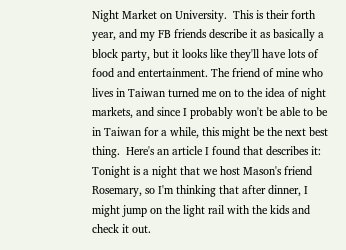Night Market on University.  This is their forth year, and my FB friends describe it as basically a block party, but it looks like they'll have lots of food and entertainment. The friend of mine who lives in Taiwan turned me on to the idea of night markets, and since I probably won't be able to be in Taiwan for a while, this might be the next best thing.  Here's an article I found that describes it:  Tonight is a night that we host Mason's friend Rosemary, so I'm thinking that after dinner, I might jump on the light rail with the kids and check it out.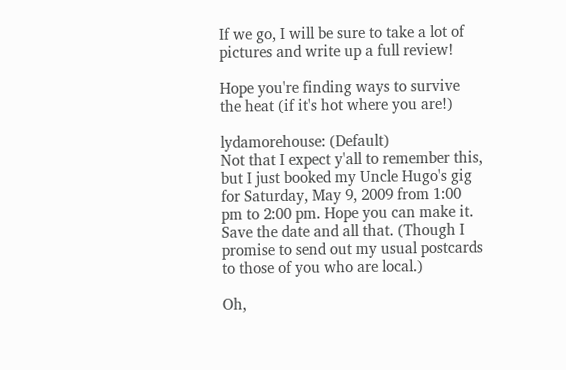If we go, I will be sure to take a lot of pictures and write up a full review!

Hope you're finding ways to survive the heat (if it's hot where you are!)

lydamorehouse: (Default)
Not that I expect y'all to remember this, but I just booked my Uncle Hugo's gig for Saturday, May 9, 2009 from 1:00 pm to 2:00 pm. Hope you can make it. Save the date and all that. (Though I promise to send out my usual postcards to those of you who are local.)

Oh,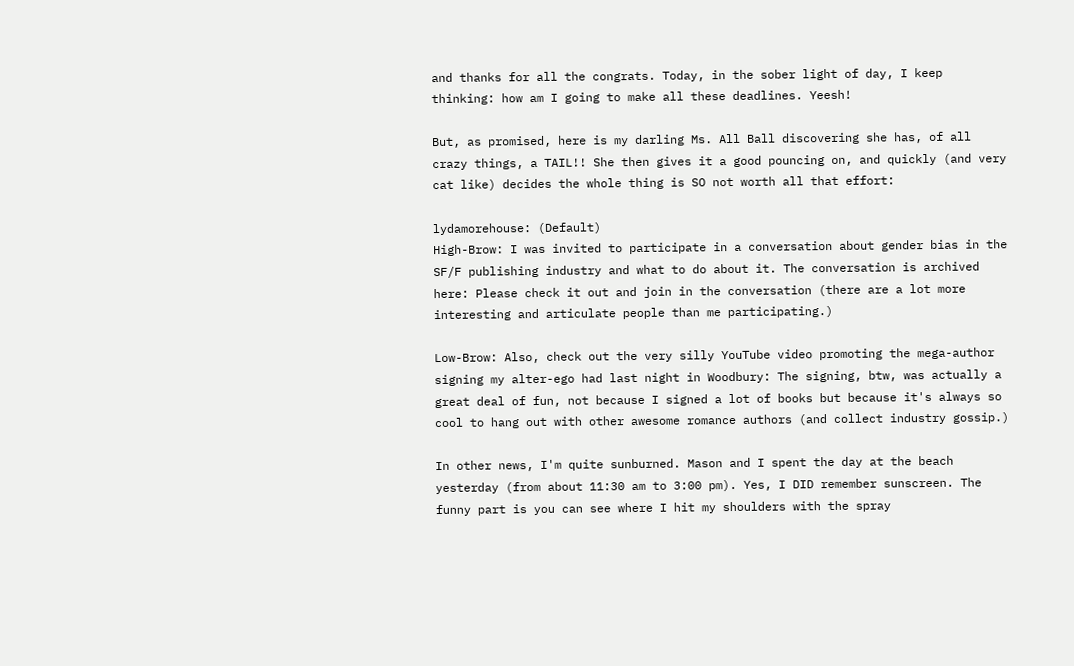and thanks for all the congrats. Today, in the sober light of day, I keep thinking: how am I going to make all these deadlines. Yeesh!

But, as promised, here is my darling Ms. All Ball discovering she has, of all crazy things, a TAIL!! She then gives it a good pouncing on, and quickly (and very cat like) decides the whole thing is SO not worth all that effort:

lydamorehouse: (Default)
High-Brow: I was invited to participate in a conversation about gender bias in the SF/F publishing industry and what to do about it. The conversation is archived here: Please check it out and join in the conversation (there are a lot more interesting and articulate people than me participating.)

Low-Brow: Also, check out the very silly YouTube video promoting the mega-author signing my alter-ego had last night in Woodbury: The signing, btw, was actually a great deal of fun, not because I signed a lot of books but because it's always so cool to hang out with other awesome romance authors (and collect industry gossip.)

In other news, I'm quite sunburned. Mason and I spent the day at the beach yesterday (from about 11:30 am to 3:00 pm). Yes, I DID remember sunscreen. The funny part is you can see where I hit my shoulders with the spray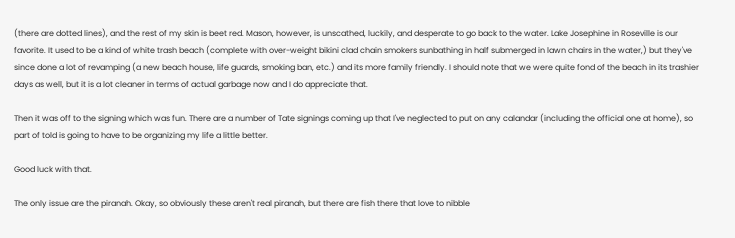(there are dotted lines), and the rest of my skin is beet red. Mason, however, is unscathed, luckily, and desperate to go back to the water. Lake Josephine in Roseville is our favorite. It used to be a kind of white trash beach (complete with over-weight bikini clad chain smokers sunbathing in half submerged in lawn chairs in the water,) but they've since done a lot of revamping (a new beach house, life guards, smoking ban, etc.) and its more family friendly. I should note that we were quite fond of the beach in its trashier days as well, but it is a lot cleaner in terms of actual garbage now and I do appreciate that.

Then it was off to the signing which was fun. There are a number of Tate signings coming up that I've neglected to put on any calandar (including the official one at home), so part of told is going to have to be organizing my life a little better.

Good luck with that.

The only issue are the piranah. Okay, so obviously these aren't real piranah, but there are fish there that love to nibble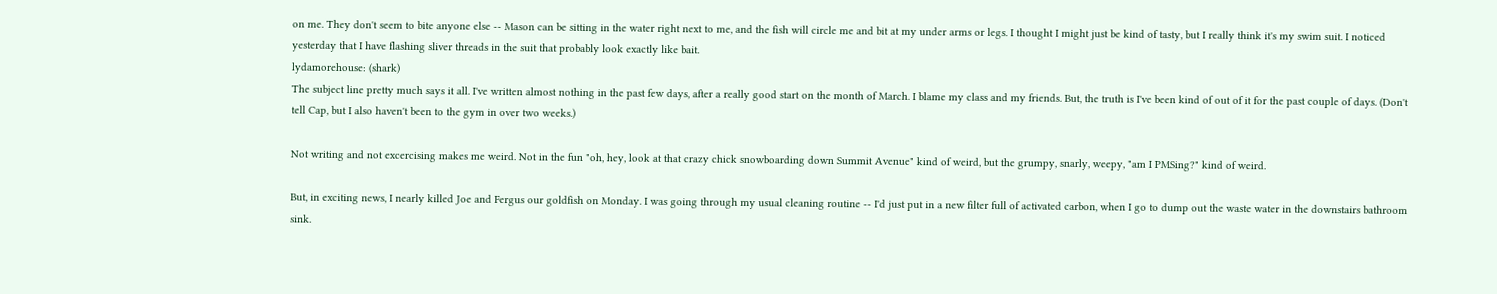on me. They don't seem to bite anyone else -- Mason can be sitting in the water right next to me, and the fish will circle me and bit at my under arms or legs. I thought I might just be kind of tasty, but I really think it's my swim suit. I noticed yesterday that I have flashing sliver threads in the suit that probably look exactly like bait.
lydamorehouse: (shark)
The subject line pretty much says it all. I've written almost nothing in the past few days, after a really good start on the month of March. I blame my class and my friends. But, the truth is I've been kind of out of it for the past couple of days. (Don't tell Cap, but I also haven't been to the gym in over two weeks.)

Not writing and not excercising makes me weird. Not in the fun "oh, hey, look at that crazy chick snowboarding down Summit Avenue" kind of weird, but the grumpy, snarly, weepy, "am I PMSing?" kind of weird.

But, in exciting news, I nearly killed Joe and Fergus our goldfish on Monday. I was going through my usual cleaning routine -- I'd just put in a new filter full of activated carbon, when I go to dump out the waste water in the downstairs bathroom sink.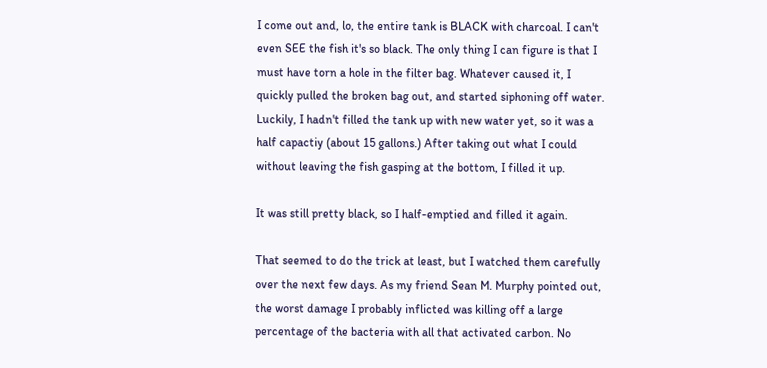I come out and, lo, the entire tank is BLACK with charcoal. I can't even SEE the fish it's so black. The only thing I can figure is that I must have torn a hole in the filter bag. Whatever caused it, I quickly pulled the broken bag out, and started siphoning off water. Luckily, I hadn't filled the tank up with new water yet, so it was a half capactiy (about 15 gallons.) After taking out what I could without leaving the fish gasping at the bottom, I filled it up.

It was still pretty black, so I half-emptied and filled it again.

That seemed to do the trick at least, but I watched them carefully over the next few days. As my friend Sean M. Murphy pointed out, the worst damage I probably inflicted was killing off a large percentage of the bacteria with all that activated carbon. No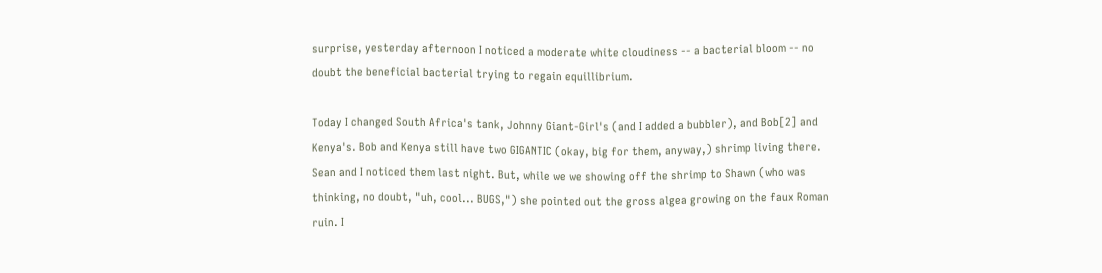surprise, yesterday afternoon I noticed a moderate white cloudiness -- a bacterial bloom -- no doubt the beneficial bacterial trying to regain equillibrium.

Today I changed South Africa's tank, Johnny Giant-Girl's (and I added a bubbler), and Bob[2] and Kenya's. Bob and Kenya still have two GIGANTIC (okay, big for them, anyway,) shrimp living there. Sean and I noticed them last night. But, while we we showing off the shrimp to Shawn (who was thinking, no doubt, "uh, cool... BUGS,") she pointed out the gross algea growing on the faux Roman ruin. I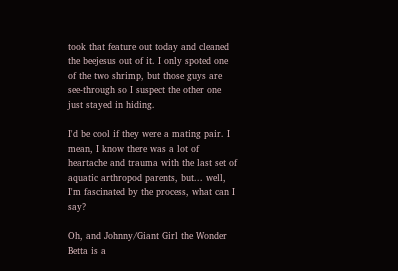took that feature out today and cleaned the beejesus out of it. I only spoted one of the two shrimp, but those guys are see-through so I suspect the other one just stayed in hiding.

I'd be cool if they were a mating pair. I mean, I know there was a lot of heartache and trauma with the last set of aquatic arthropod parents, but... well, I'm fascinated by the process, what can I say?

Oh, and Johnny/Giant Girl the Wonder Betta is a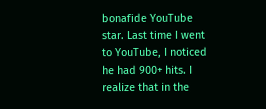bonafide YouTube star. Last time I went to YouTube, I noticed he had 900+ hits. I realize that in the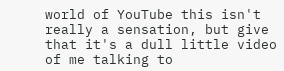world of YouTube this isn't really a sensation, but give that it's a dull little video of me talking to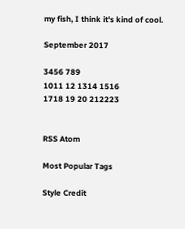my fish, I think it's kind of cool.

September 2017

3456 789
1011 12 1314 1516
1718 19 20 212223


RSS Atom

Most Popular Tags

Style Credit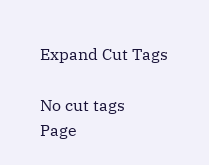Expand Cut Tags

No cut tags
Page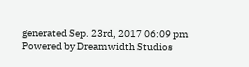generated Sep. 23rd, 2017 06:09 pm
Powered by Dreamwidth Studios